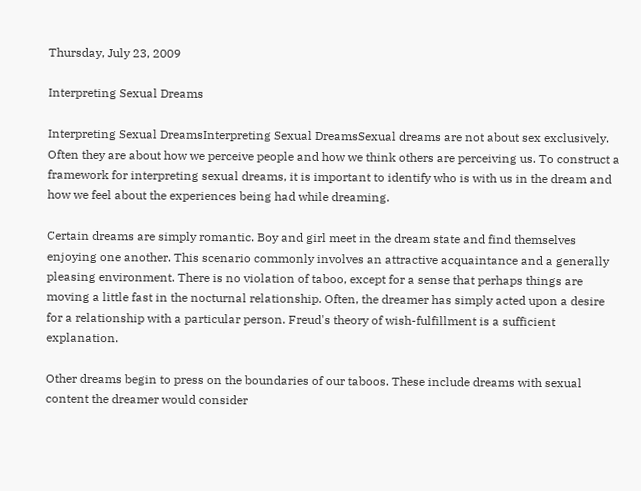Thursday, July 23, 2009

Interpreting Sexual Dreams

Interpreting Sexual DreamsInterpreting Sexual DreamsSexual dreams are not about sex exclusively. Often they are about how we perceive people and how we think others are perceiving us. To construct a framework for interpreting sexual dreams, it is important to identify who is with us in the dream and how we feel about the experiences being had while dreaming.

Certain dreams are simply romantic. Boy and girl meet in the dream state and find themselves enjoying one another. This scenario commonly involves an attractive acquaintance and a generally pleasing environment. There is no violation of taboo, except for a sense that perhaps things are moving a little fast in the nocturnal relationship. Often, the dreamer has simply acted upon a desire for a relationship with a particular person. Freud's theory of wish-fulfillment is a sufficient explanation.

Other dreams begin to press on the boundaries of our taboos. These include dreams with sexual content the dreamer would consider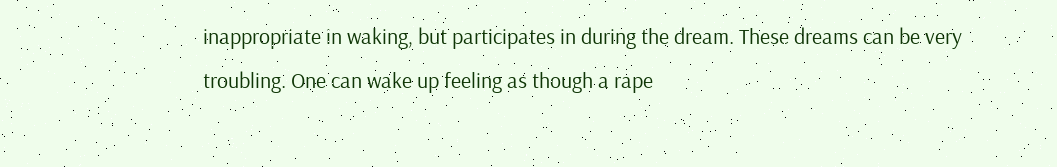inappropriate in waking, but participates in during the dream. These dreams can be very troubling. One can wake up feeling as though a rape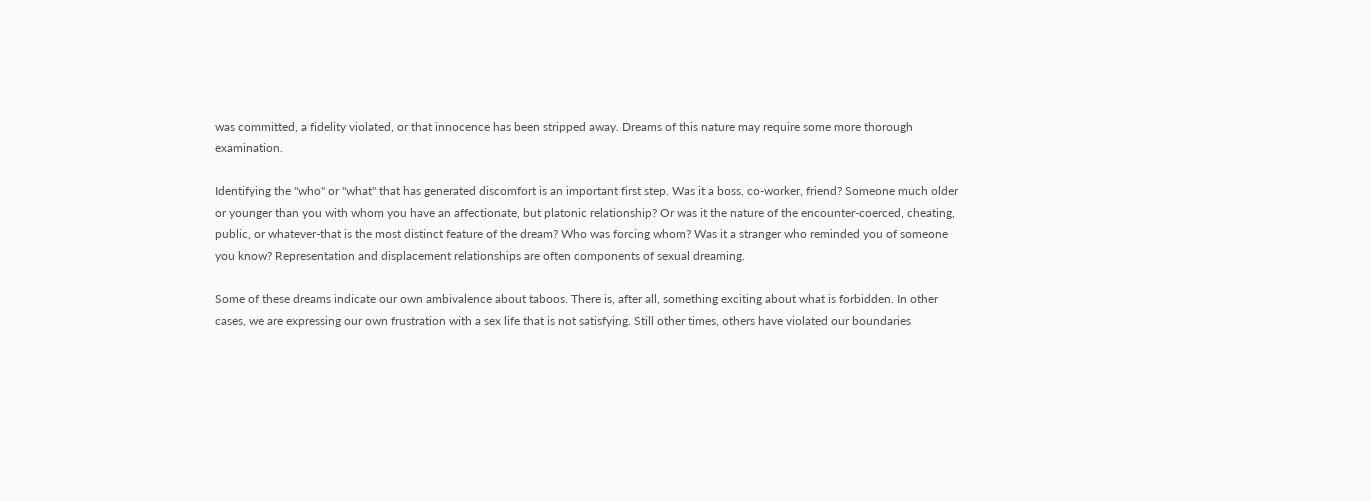was committed, a fidelity violated, or that innocence has been stripped away. Dreams of this nature may require some more thorough examination.

Identifying the "who" or "what" that has generated discomfort is an important first step. Was it a boss, co-worker, friend? Someone much older or younger than you with whom you have an affectionate, but platonic relationship? Or was it the nature of the encounter-coerced, cheating, public, or whatever-that is the most distinct feature of the dream? Who was forcing whom? Was it a stranger who reminded you of someone you know? Representation and displacement relationships are often components of sexual dreaming.

Some of these dreams indicate our own ambivalence about taboos. There is, after all, something exciting about what is forbidden. In other cases, we are expressing our own frustration with a sex life that is not satisfying. Still other times, others have violated our boundaries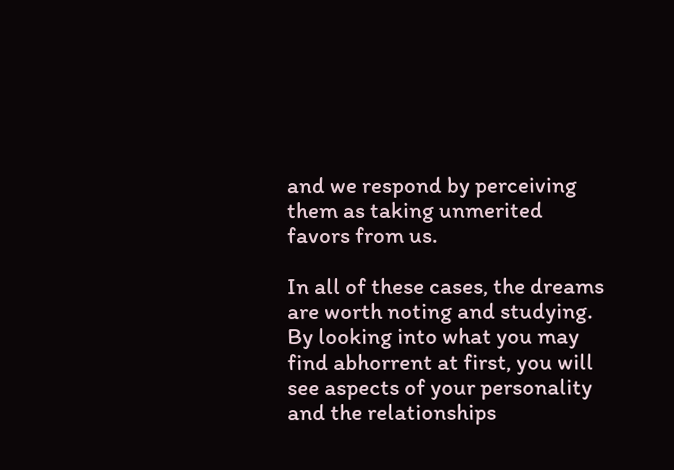and we respond by perceiving them as taking unmerited favors from us.

In all of these cases, the dreams are worth noting and studying. By looking into what you may find abhorrent at first, you will see aspects of your personality and the relationships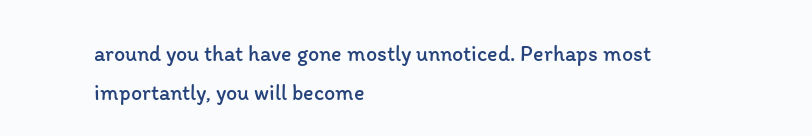around you that have gone mostly unnoticed. Perhaps most importantly, you will become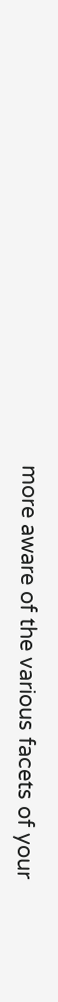more aware of the various facets of your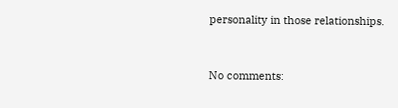personality in those relationships.


No comments: